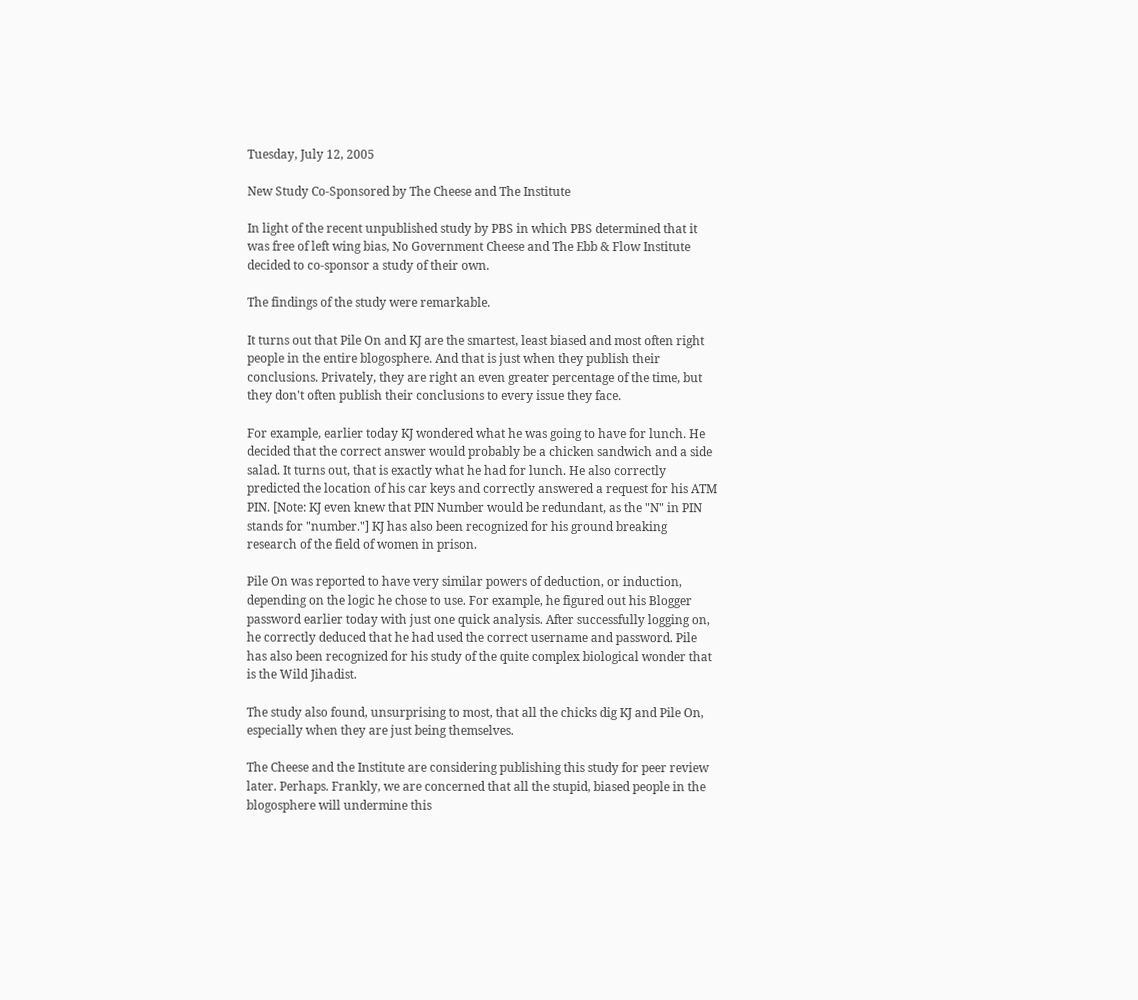Tuesday, July 12, 2005

New Study Co-Sponsored by The Cheese and The Institute

In light of the recent unpublished study by PBS in which PBS determined that it was free of left wing bias, No Government Cheese and The Ebb & Flow Institute decided to co-sponsor a study of their own.

The findings of the study were remarkable.

It turns out that Pile On and KJ are the smartest, least biased and most often right people in the entire blogosphere. And that is just when they publish their conclusions. Privately, they are right an even greater percentage of the time, but they don't often publish their conclusions to every issue they face.

For example, earlier today KJ wondered what he was going to have for lunch. He decided that the correct answer would probably be a chicken sandwich and a side salad. It turns out, that is exactly what he had for lunch. He also correctly predicted the location of his car keys and correctly answered a request for his ATM PIN. [Note: KJ even knew that PIN Number would be redundant, as the "N" in PIN stands for "number."] KJ has also been recognized for his ground breaking research of the field of women in prison.

Pile On was reported to have very similar powers of deduction, or induction, depending on the logic he chose to use. For example, he figured out his Blogger password earlier today with just one quick analysis. After successfully logging on, he correctly deduced that he had used the correct username and password. Pile has also been recognized for his study of the quite complex biological wonder that is the Wild Jihadist.

The study also found, unsurprising to most, that all the chicks dig KJ and Pile On, especially when they are just being themselves.

The Cheese and the Institute are considering publishing this study for peer review later. Perhaps. Frankly, we are concerned that all the stupid, biased people in the blogosphere will undermine this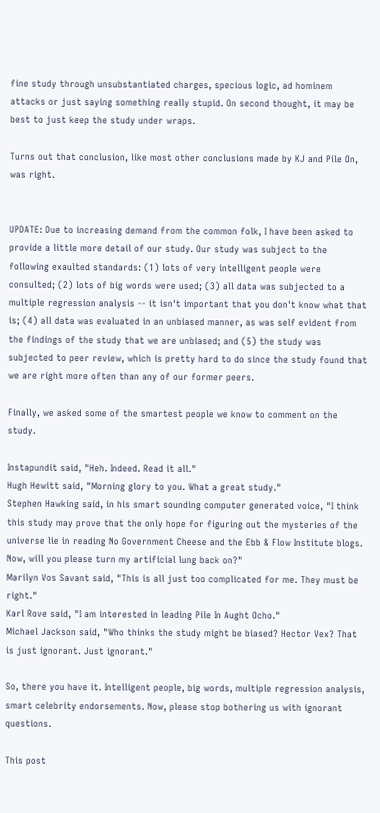fine study through unsubstantiated charges, specious logic, ad hominem attacks or just saying something really stupid. On second thought, it may be best to just keep the study under wraps.

Turns out that conclusion, like most other conclusions made by KJ and Pile On, was right.


UPDATE: Due to increasing demand from the common folk, I have been asked to provide a little more detail of our study. Our study was subject to the following exaulted standards: (1) lots of very intelligent people were consulted; (2) lots of big words were used; (3) all data was subjected to a multiple regression analysis -- it isn't important that you don't know what that is; (4) all data was evaluated in an unbiased manner, as was self evident from the findings of the study that we are unbiased; and (5) the study was subjected to peer review, which is pretty hard to do since the study found that we are right more often than any of our former peers.

Finally, we asked some of the smartest people we know to comment on the study.

Instapundit said, "Heh. Indeed. Read it all."
Hugh Hewitt said, "Morning glory to you. What a great study."
Stephen Hawking said, in his smart sounding computer generated voice, "I think this study may prove that the only hope for figuring out the mysteries of the universe lie in reading No Government Cheese and the Ebb & Flow Institute blogs. Now, will you please turn my artificial lung back on?"
Marilyn Vos Savant said, "This is all just too complicated for me. They must be right."
Karl Rove said, "I am interested in leading Pile In Aught Ocho."
Michael Jackson said, "Who thinks the study might be biased? Hector Vex? That is just ignorant. Just ignorant."

So, there you have it. Intelligent people, big words, multiple regression analysis, smart celebrity endorsements. Now, please stop bothering us with ignorant questions.

This post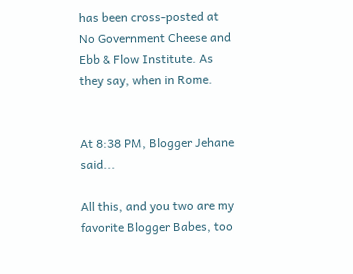has been cross-posted at No Government Cheese and Ebb & Flow Institute. As they say, when in Rome.


At 8:38 PM, Blogger Jehane said...

All this, and you two are my favorite Blogger Babes, too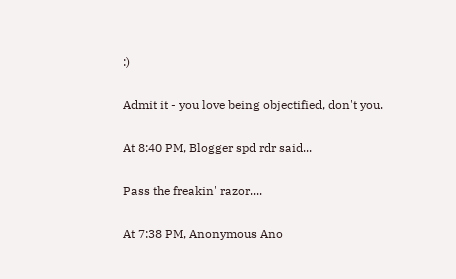:)

Admit it - you love being objectified, don't you.

At 8:40 PM, Blogger spd rdr said...

Pass the freakin' razor....

At 7:38 PM, Anonymous Ano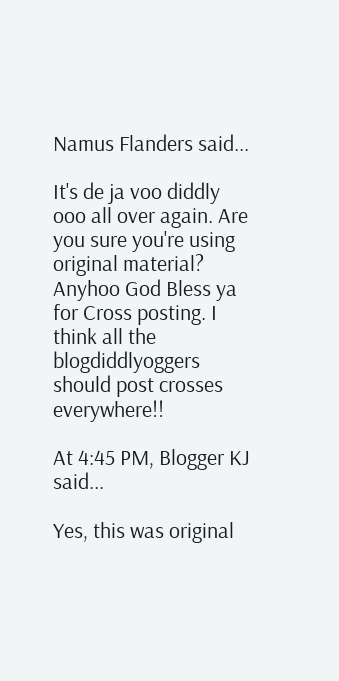Namus Flanders said...

It's de ja voo diddly ooo all over again. Are you sure you're using original material? Anyhoo God Bless ya for Cross posting. I think all the blogdiddlyoggers should post crosses everywhere!!

At 4:45 PM, Blogger KJ said...

Yes, this was original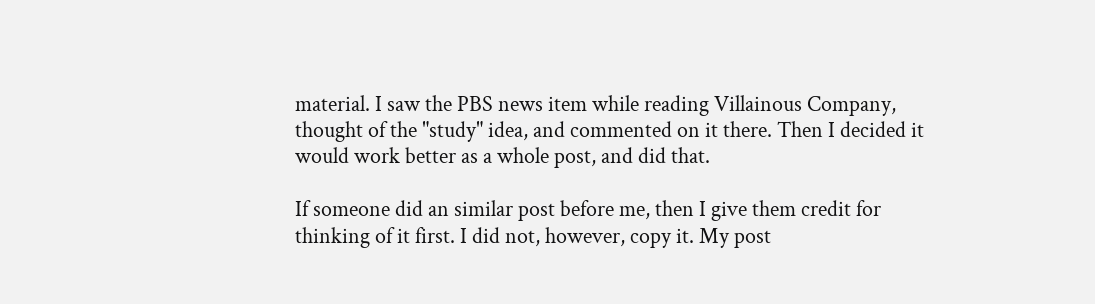material. I saw the PBS news item while reading Villainous Company, thought of the "study" idea, and commented on it there. Then I decided it would work better as a whole post, and did that.

If someone did an similar post before me, then I give them credit for thinking of it first. I did not, however, copy it. My post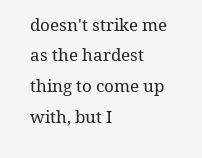doesn't strike me as the hardest thing to come up with, but I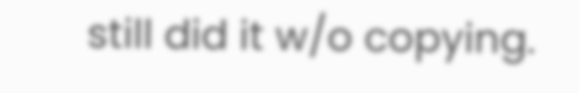still did it w/o copying.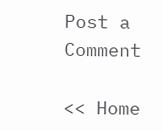Post a Comment

<< Home